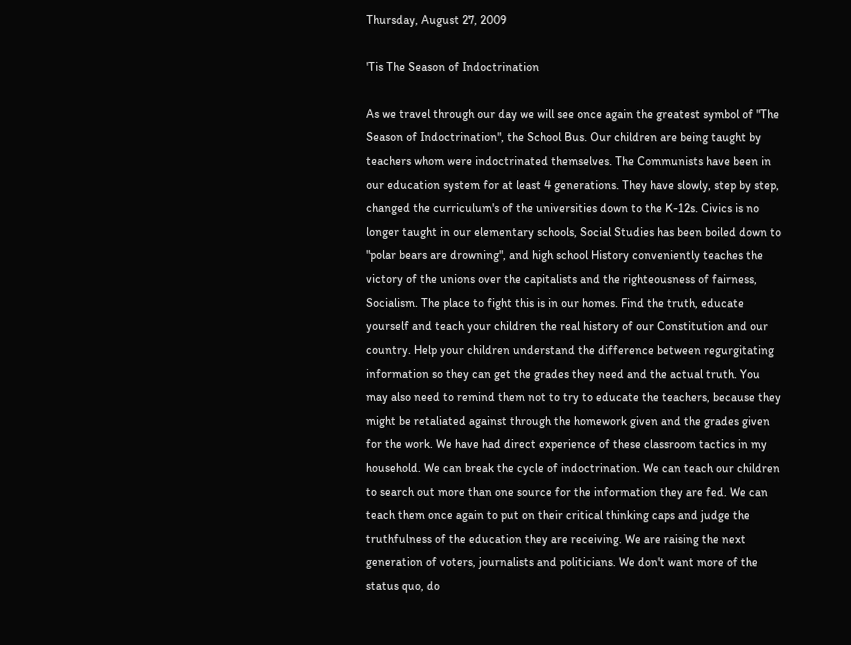Thursday, August 27, 2009

'Tis The Season of Indoctrination

As we travel through our day we will see once again the greatest symbol of "The Season of Indoctrination", the School Bus. Our children are being taught by teachers whom were indoctrinated themselves. The Communists have been in our education system for at least 4 generations. They have slowly, step by step, changed the curriculum's of the universities down to the K-12s. Civics is no longer taught in our elementary schools, Social Studies has been boiled down to "polar bears are drowning", and high school History conveniently teaches the victory of the unions over the capitalists and the righteousness of fairness, Socialism. The place to fight this is in our homes. Find the truth, educate yourself and teach your children the real history of our Constitution and our country. Help your children understand the difference between regurgitating information so they can get the grades they need and the actual truth. You may also need to remind them not to try to educate the teachers, because they might be retaliated against through the homework given and the grades given for the work. We have had direct experience of these classroom tactics in my household. We can break the cycle of indoctrination. We can teach our children to search out more than one source for the information they are fed. We can teach them once again to put on their critical thinking caps and judge the truthfulness of the education they are receiving. We are raising the next generation of voters, journalists and politicians. We don't want more of the status quo, do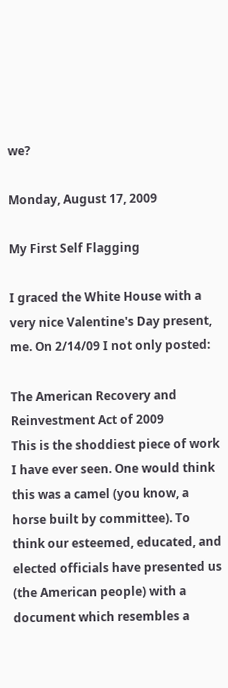we?

Monday, August 17, 2009

My First Self Flagging

I graced the White House with a very nice Valentine's Day present, me. On 2/14/09 I not only posted:

The American Recovery and Reinvestment Act of 2009
This is the shoddiest piece of work I have ever seen. One would think this was a camel (you know, a horse built by committee). To think our esteemed, educated, and elected officials have presented us (the American people) with a document which resembles a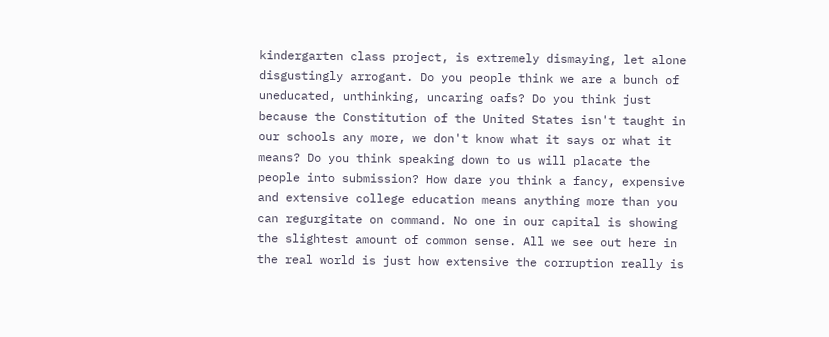kindergarten class project, is extremely dismaying, let alone disgustingly arrogant. Do you people think we are a bunch of uneducated, unthinking, uncaring oafs? Do you think just because the Constitution of the United States isn't taught in our schools any more, we don't know what it says or what it means? Do you think speaking down to us will placate the people into submission? How dare you think a fancy, expensive and extensive college education means anything more than you can regurgitate on command. No one in our capital is showing the slightest amount of common sense. All we see out here in the real world is just how extensive the corruption really is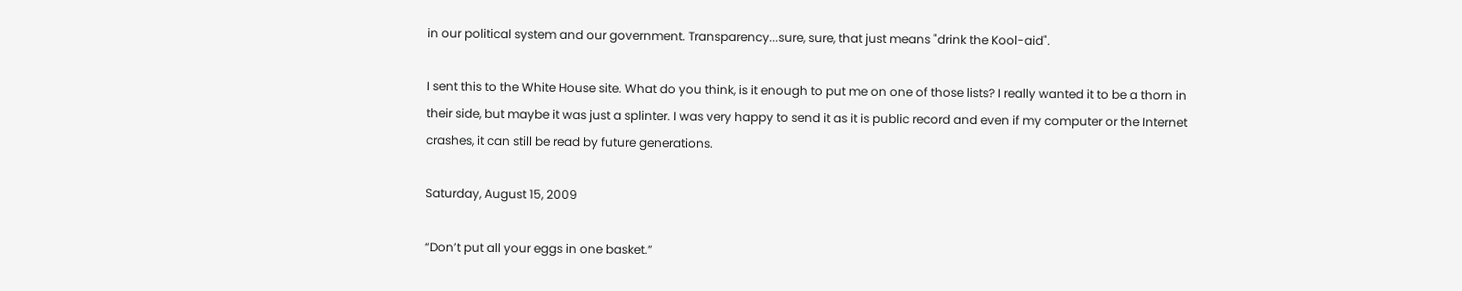in our political system and our government. Transparency...sure, sure, that just means "drink the Kool-aid".

I sent this to the White House site. What do you think, is it enough to put me on one of those lists? I really wanted it to be a thorn in their side, but maybe it was just a splinter. I was very happy to send it as it is public record and even if my computer or the Internet crashes, it can still be read by future generations.

Saturday, August 15, 2009

“Don’t put all your eggs in one basket.”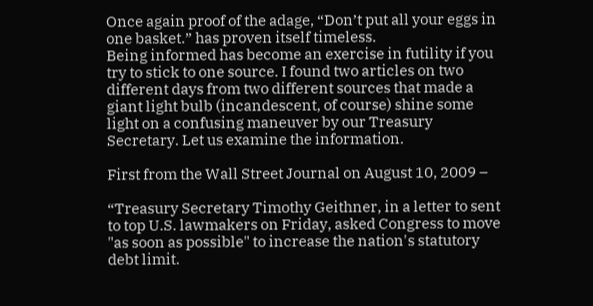Once again proof of the adage, “Don’t put all your eggs in one basket.” has proven itself timeless.
Being informed has become an exercise in futility if you try to stick to one source. I found two articles on two different days from two different sources that made a giant light bulb (incandescent, of course) shine some light on a confusing maneuver by our Treasury Secretary. Let us examine the information.

First from the Wall Street Journal on August 10, 2009 –

“Treasury Secretary Timothy Geithner, in a letter to sent to top U.S. lawmakers on Friday, asked Congress to move "as soon as possible" to increase the nation's statutory debt limit.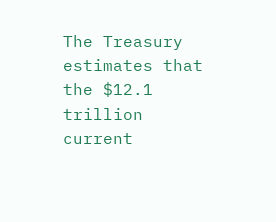The Treasury estimates that the $12.1 trillion current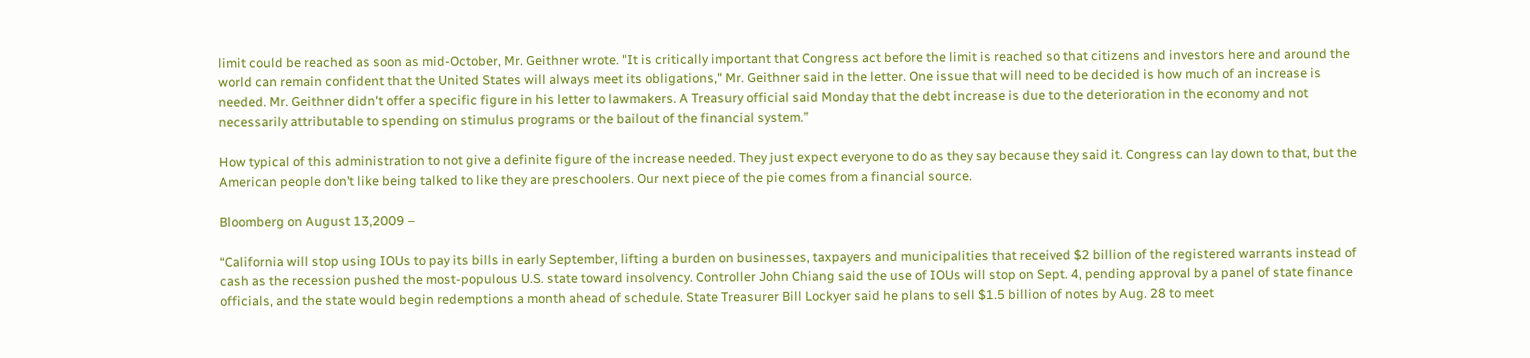limit could be reached as soon as mid-October, Mr. Geithner wrote. "It is critically important that Congress act before the limit is reached so that citizens and investors here and around the world can remain confident that the United States will always meet its obligations," Mr. Geithner said in the letter. One issue that will need to be decided is how much of an increase is needed. Mr. Geithner didn't offer a specific figure in his letter to lawmakers. A Treasury official said Monday that the debt increase is due to the deterioration in the economy and not necessarily attributable to spending on stimulus programs or the bailout of the financial system.”

How typical of this administration to not give a definite figure of the increase needed. They just expect everyone to do as they say because they said it. Congress can lay down to that, but the American people don’t like being talked to like they are preschoolers. Our next piece of the pie comes from a financial source.

Bloomberg on August 13,2009 –

“California will stop using IOUs to pay its bills in early September, lifting a burden on businesses, taxpayers and municipalities that received $2 billion of the registered warrants instead of cash as the recession pushed the most-populous U.S. state toward insolvency. Controller John Chiang said the use of IOUs will stop on Sept. 4, pending approval by a panel of state finance officials, and the state would begin redemptions a month ahead of schedule. State Treasurer Bill Lockyer said he plans to sell $1.5 billion of notes by Aug. 28 to meet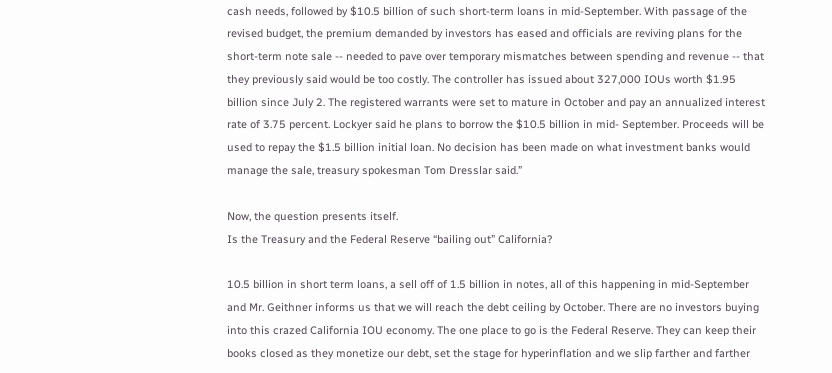cash needs, followed by $10.5 billion of such short-term loans in mid-September. With passage of the revised budget, the premium demanded by investors has eased and officials are reviving plans for the short-term note sale -- needed to pave over temporary mismatches between spending and revenue -- that they previously said would be too costly. The controller has issued about 327,000 IOUs worth $1.95 billion since July 2. The registered warrants were set to mature in October and pay an annualized interest rate of 3.75 percent. Lockyer said he plans to borrow the $10.5 billion in mid- September. Proceeds will be used to repay the $1.5 billion initial loan. No decision has been made on what investment banks would manage the sale, treasury spokesman Tom Dresslar said.”

Now, the question presents itself.
Is the Treasury and the Federal Reserve “bailing out” California?

10.5 billion in short term loans, a sell off of 1.5 billion in notes, all of this happening in mid-September and Mr. Geithner informs us that we will reach the debt ceiling by October. There are no investors buying into this crazed California IOU economy. The one place to go is the Federal Reserve. They can keep their books closed as they monetize our debt, set the stage for hyperinflation and we slip farther and farther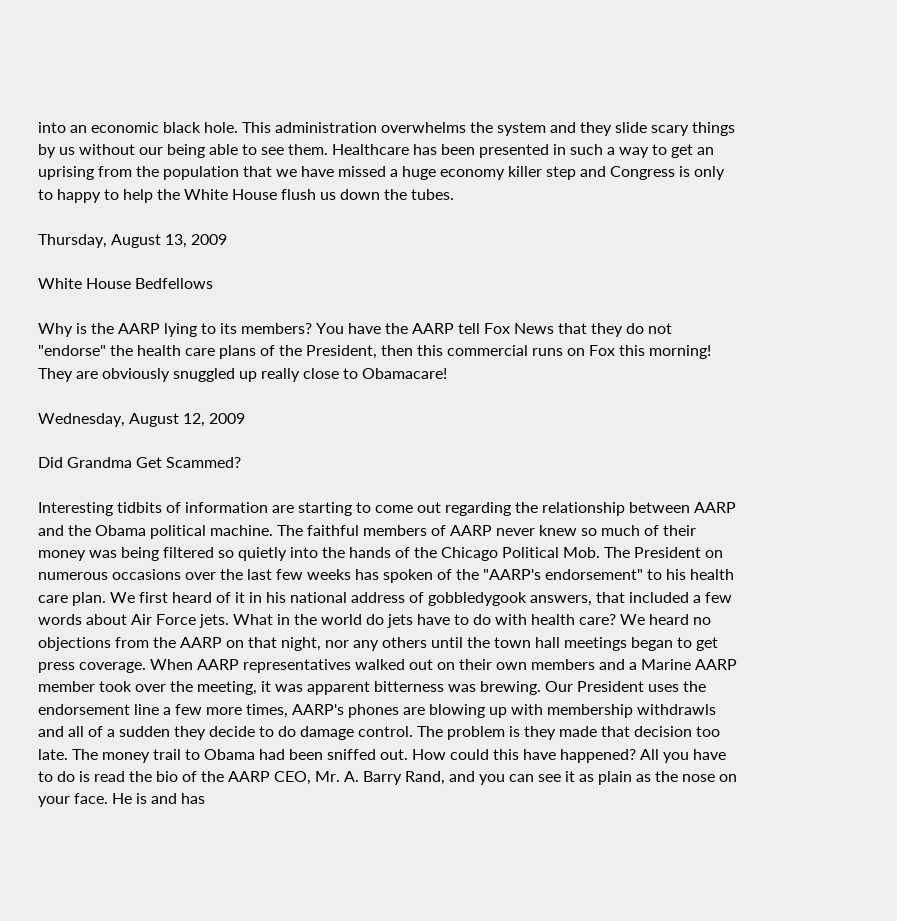into an economic black hole. This administration overwhelms the system and they slide scary things by us without our being able to see them. Healthcare has been presented in such a way to get an uprising from the population that we have missed a huge economy killer step and Congress is only to happy to help the White House flush us down the tubes.

Thursday, August 13, 2009

White House Bedfellows

Why is the AARP lying to its members? You have the AARP tell Fox News that they do not "endorse" the health care plans of the President, then this commercial runs on Fox this morning! They are obviously snuggled up really close to Obamacare!

Wednesday, August 12, 2009

Did Grandma Get Scammed?

Interesting tidbits of information are starting to come out regarding the relationship between AARP and the Obama political machine. The faithful members of AARP never knew so much of their money was being filtered so quietly into the hands of the Chicago Political Mob. The President on numerous occasions over the last few weeks has spoken of the "AARP's endorsement" to his health care plan. We first heard of it in his national address of gobbledygook answers, that included a few words about Air Force jets. What in the world do jets have to do with health care? We heard no objections from the AARP on that night, nor any others until the town hall meetings began to get press coverage. When AARP representatives walked out on their own members and a Marine AARP member took over the meeting, it was apparent bitterness was brewing. Our President uses the endorsement line a few more times, AARP's phones are blowing up with membership withdrawls and all of a sudden they decide to do damage control. The problem is they made that decision too late. The money trail to Obama had been sniffed out. How could this have happened? All you have to do is read the bio of the AARP CEO, Mr. A. Barry Rand, and you can see it as plain as the nose on your face. He is and has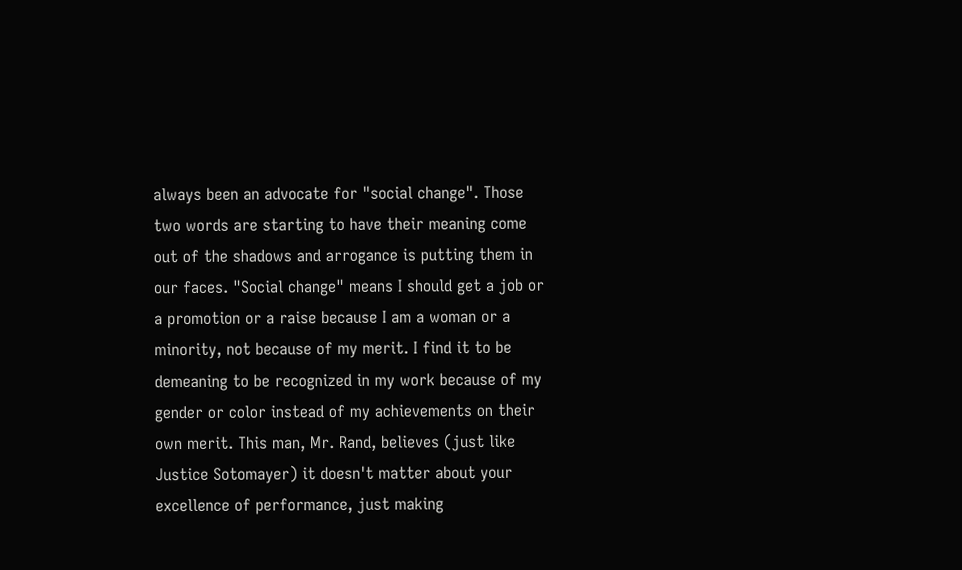always been an advocate for "social change". Those two words are starting to have their meaning come out of the shadows and arrogance is putting them in our faces. "Social change" means I should get a job or a promotion or a raise because I am a woman or a minority, not because of my merit. I find it to be demeaning to be recognized in my work because of my gender or color instead of my achievements on their own merit. This man, Mr. Rand, believes (just like Justice Sotomayer) it doesn't matter about your excellence of performance, just making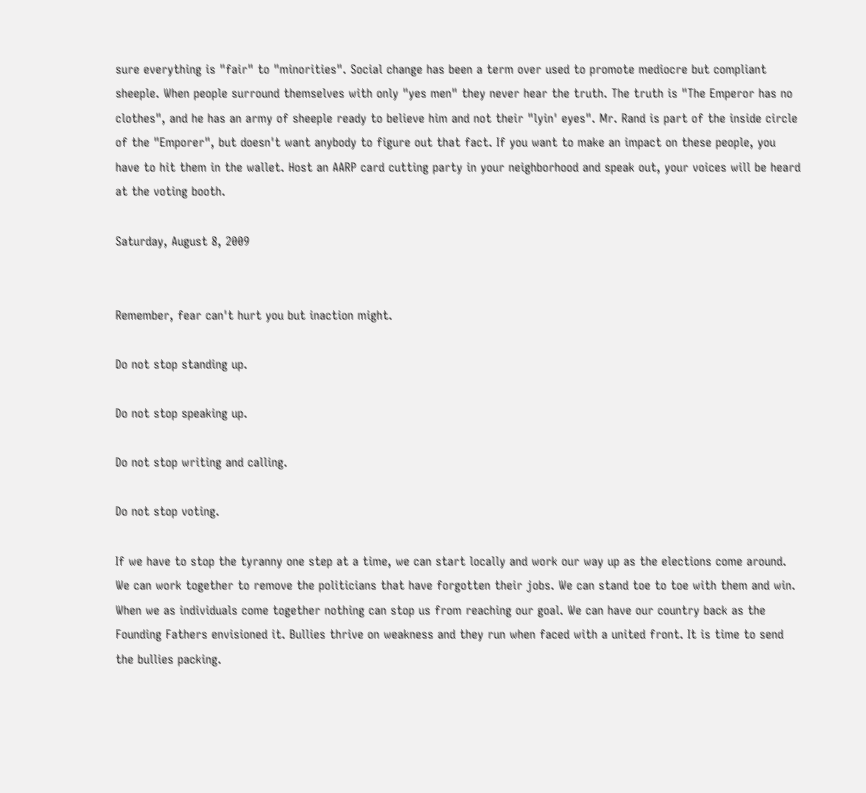sure everything is "fair" to "minorities". Social change has been a term over used to promote mediocre but compliant sheeple. When people surround themselves with only "yes men" they never hear the truth. The truth is "The Emperor has no clothes", and he has an army of sheeple ready to believe him and not their "lyin' eyes". Mr. Rand is part of the inside circle of the "Emporer", but doesn't want anybody to figure out that fact. If you want to make an impact on these people, you have to hit them in the wallet. Host an AARP card cutting party in your neighborhood and speak out, your voices will be heard at the voting booth.

Saturday, August 8, 2009


Remember, fear can't hurt you but inaction might.

Do not stop standing up.

Do not stop speaking up.

Do not stop writing and calling.

Do not stop voting.

If we have to stop the tyranny one step at a time, we can start locally and work our way up as the elections come around. We can work together to remove the politicians that have forgotten their jobs. We can stand toe to toe with them and win. When we as individuals come together nothing can stop us from reaching our goal. We can have our country back as the Founding Fathers envisioned it. Bullies thrive on weakness and they run when faced with a united front. It is time to send the bullies packing.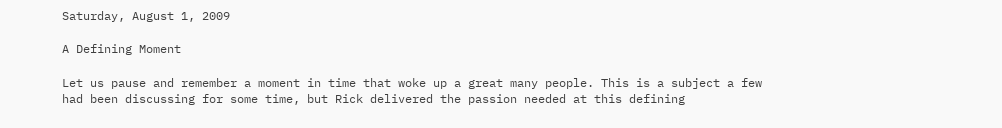Saturday, August 1, 2009

A Defining Moment

Let us pause and remember a moment in time that woke up a great many people. This is a subject a few had been discussing for some time, but Rick delivered the passion needed at this defining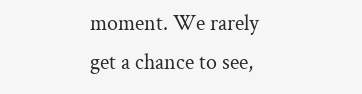moment. We rarely get a chance to see,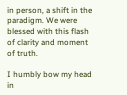in person, a shift in the paradigm. We were blessed with this flash of clarity and moment of truth.

I humbly bow my head in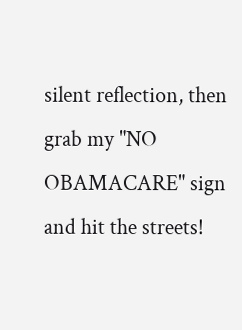silent reflection, then grab my "NO OBAMACARE" sign and hit the streets!